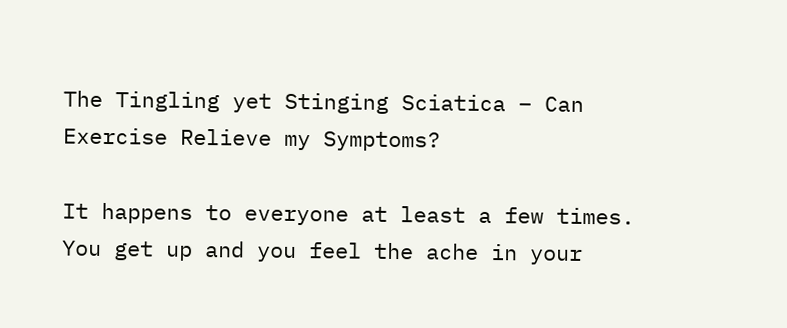The Tingling yet Stinging Sciatica – Can Exercise Relieve my Symptoms?

It happens to everyone at least a few times. You get up and you feel the ache in your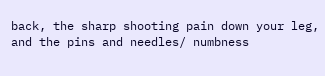back, the sharp shooting pain down your leg, and the pins and needles/ numbness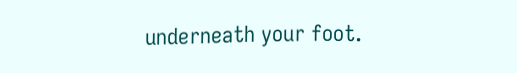underneath your foot.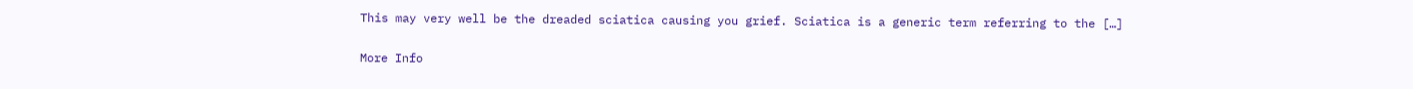This may very well be the dreaded sciatica causing you grief. Sciatica is a generic term referring to the […]

More Info